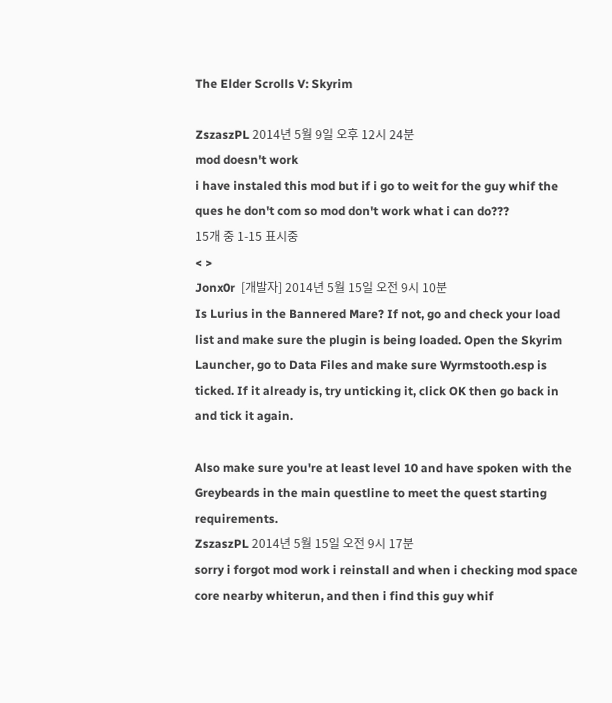The Elder Scrolls V: Skyrim

ZszaszPL 2014년 5월 9일 오후 12시 24분
mod doesn't work
i have instaled this mod but if i go to weit for the guy whif the ques he don't com so mod don't work what i can do???
15개 중 1-15 표시중
< >
Jonx0r  [개발자] 2014년 5월 15일 오전 9시 10분
Is Lurius in the Bannered Mare? If not, go and check your load list and make sure the plugin is being loaded. Open the Skyrim Launcher, go to Data Files and make sure Wyrmstooth.esp is ticked. If it already is, try unticking it, click OK then go back in and tick it again.

Also make sure you're at least level 10 and have spoken with the Greybeards in the main questline to meet the quest starting requirements.
ZszaszPL 2014년 5월 15일 오전 9시 17분
sorry i forgot mod work i reinstall and when i checking mod space core nearby whiterun, and then i find this guy whif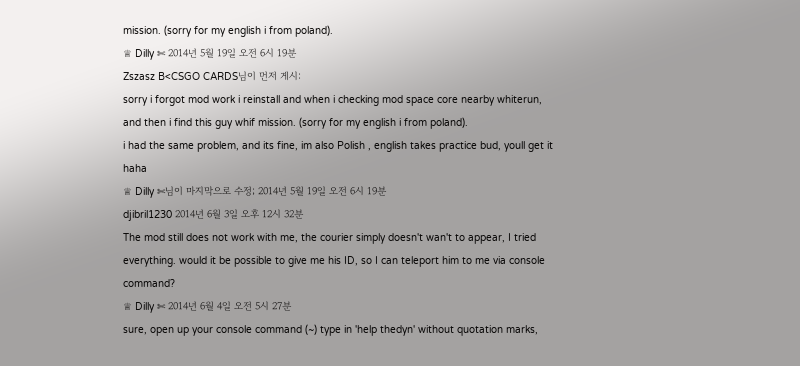mission. (sorry for my english i from poland).
♕ Dilly ✄ 2014년 5월 19일 오전 6시 19분
Zszasz B<CSGO CARDS님이 먼저 게시:
sorry i forgot mod work i reinstall and when i checking mod space core nearby whiterun, and then i find this guy whif mission. (sorry for my english i from poland).
i had the same problem, and its fine, im also Polish , english takes practice bud, youll get it haha
♕ Dilly ✄님이 마지막으로 수정; 2014년 5월 19일 오전 6시 19분
djibril1230 2014년 6월 3일 오후 12시 32분
The mod still does not work with me, the courier simply doesn't wan't to appear, I tried everything. would it be possible to give me his ID, so I can teleport him to me via console command?
♕ Dilly ✄ 2014년 6월 4일 오전 5시 27분
sure, open up your console command (~) type in 'help thedyn' without quotation marks,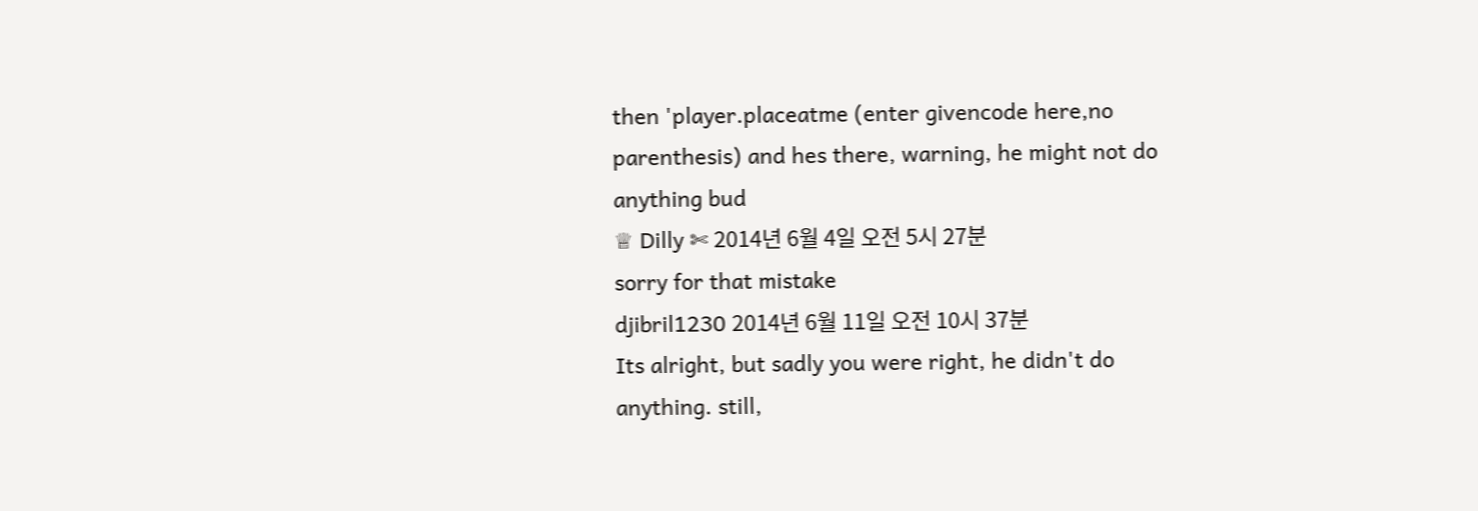then 'player.placeatme (enter givencode here,no parenthesis) and hes there, warning, he might not do anything bud
♕ Dilly ✄ 2014년 6월 4일 오전 5시 27분
sorry for that mistake
djibril1230 2014년 6월 11일 오전 10시 37분
Its alright, but sadly you were right, he didn't do anything. still,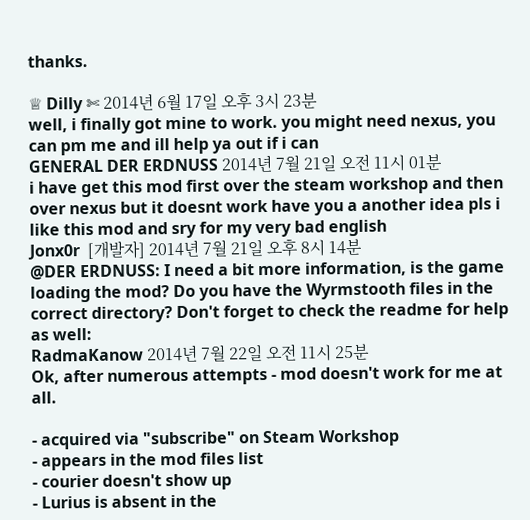thanks.

♕ Dilly ✄ 2014년 6월 17일 오후 3시 23분
well, i finally got mine to work. you might need nexus, you can pm me and ill help ya out if i can
GENERAL DER ERDNUSS 2014년 7월 21일 오전 11시 01분
i have get this mod first over the steam workshop and then over nexus but it doesnt work have you a another idea pls i like this mod and sry for my very bad english
Jonx0r  [개발자] 2014년 7월 21일 오후 8시 14분
@DER ERDNUSS: I need a bit more information, is the game loading the mod? Do you have the Wyrmstooth files in the correct directory? Don't forget to check the readme for help as well:
RadmaKanow 2014년 7월 22일 오전 11시 25분
Ok, after numerous attempts - mod doesn't work for me at all.

- acquired via "subscribe" on Steam Workshop
- appears in the mod files list
- courier doesn't show up
- Lurius is absent in the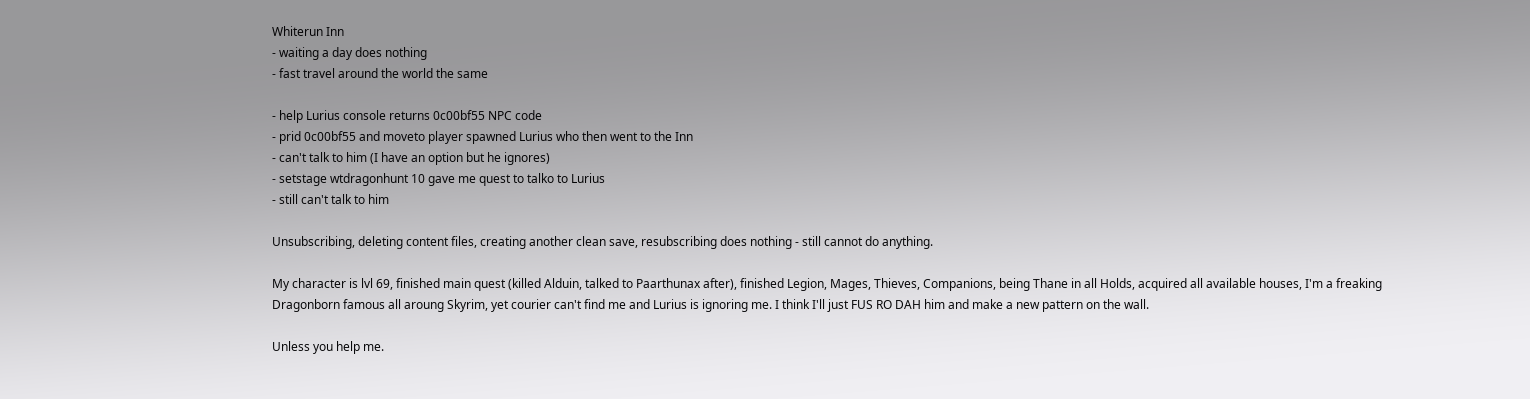Whiterun Inn
- waiting a day does nothing
- fast travel around the world the same

- help Lurius console returns 0c00bf55 NPC code
- prid 0c00bf55 and moveto player spawned Lurius who then went to the Inn
- can't talk to him (I have an option but he ignores)
- setstage wtdragonhunt 10 gave me quest to talko to Lurius
- still can't talk to him

Unsubscribing, deleting content files, creating another clean save, resubscribing does nothing - still cannot do anything.

My character is lvl 69, finished main quest (killed Alduin, talked to Paarthunax after), finished Legion, Mages, Thieves, Companions, being Thane in all Holds, acquired all available houses, I'm a freaking Dragonborn famous all aroung Skyrim, yet courier can't find me and Lurius is ignoring me. I think I'll just FUS RO DAH him and make a new pattern on the wall.

Unless you help me.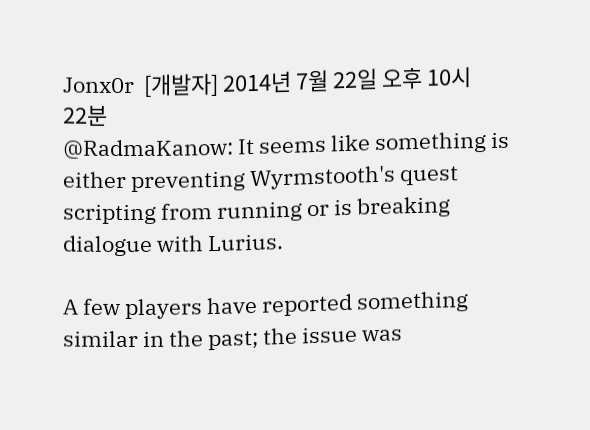Jonx0r  [개발자] 2014년 7월 22일 오후 10시 22분
@RadmaKanow: It seems like something is either preventing Wyrmstooth's quest scripting from running or is breaking dialogue with Lurius.

A few players have reported something similar in the past; the issue was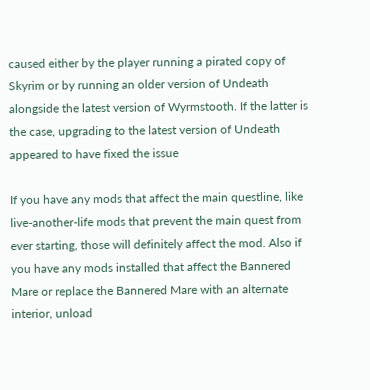caused either by the player running a pirated copy of Skyrim or by running an older version of Undeath alongside the latest version of Wyrmstooth. If the latter is the case, upgrading to the latest version of Undeath appeared to have fixed the issue

If you have any mods that affect the main questline, like live-another-life mods that prevent the main quest from ever starting, those will definitely affect the mod. Also if you have any mods installed that affect the Bannered Mare or replace the Bannered Mare with an alternate interior, unload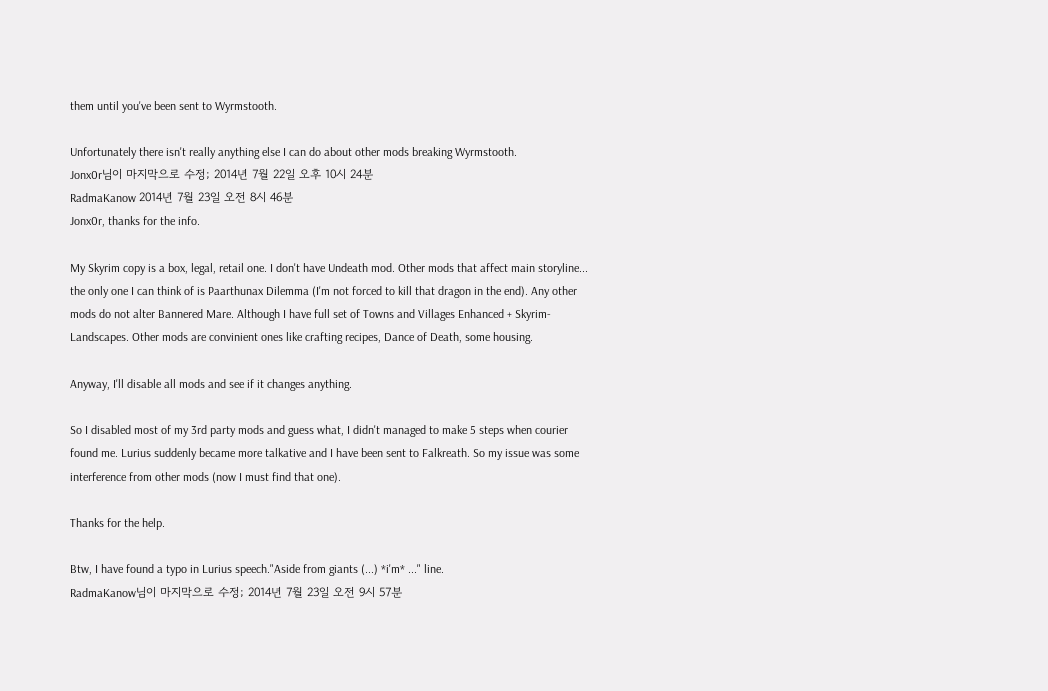them until you've been sent to Wyrmstooth.

Unfortunately there isn't really anything else I can do about other mods breaking Wyrmstooth.
Jonx0r님이 마지막으로 수정; 2014년 7월 22일 오후 10시 24분
RadmaKanow 2014년 7월 23일 오전 8시 46분
Jonx0r, thanks for the info.

My Skyrim copy is a box, legal, retail one. I don't have Undeath mod. Other mods that affect main storyline... the only one I can think of is Paarthunax Dilemma (I'm not forced to kill that dragon in the end). Any other mods do not alter Bannered Mare. Although I have full set of Towns and Villages Enhanced + Skyrim-Landscapes. Other mods are convinient ones like crafting recipes, Dance of Death, some housing.

Anyway, I'll disable all mods and see if it changes anything.

So I disabled most of my 3rd party mods and guess what, I didn't managed to make 5 steps when courier found me. Lurius suddenly became more talkative and I have been sent to Falkreath. So my issue was some interference from other mods (now I must find that one).

Thanks for the help.

Btw, I have found a typo in Lurius speech."Aside from giants (...) *i'm* ..." line.
RadmaKanow님이 마지막으로 수정; 2014년 7월 23일 오전 9시 57분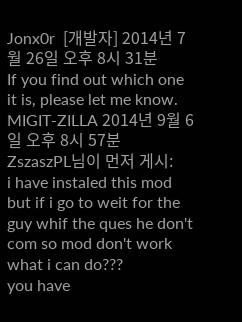Jonx0r  [개발자] 2014년 7월 26일 오후 8시 31분
If you find out which one it is, please let me know.
MIGIT-ZILLA 2014년 9월 6일 오후 8시 57분
ZszaszPL님이 먼저 게시:
i have instaled this mod but if i go to weit for the guy whif the ques he don't com so mod don't work what i can do???
you have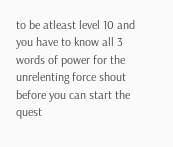to be atleast level 10 and you have to know all 3 words of power for the unrelenting force shout before you can start the quest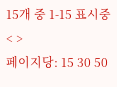15개 중 1-15 표시중
< >
페이지당: 15 30 50